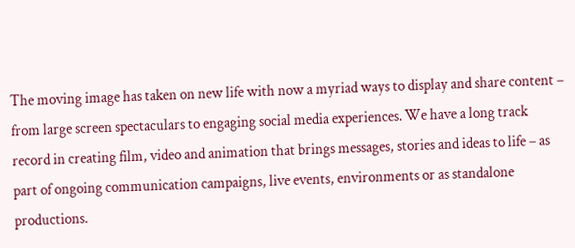The moving image has taken on new life with now a myriad ways to display and share content – from large screen spectaculars to engaging social media experiences. We have a long track record in creating film, video and animation that brings messages, stories and ideas to life – as part of ongoing communication campaigns, live events, environments or as standalone productions.